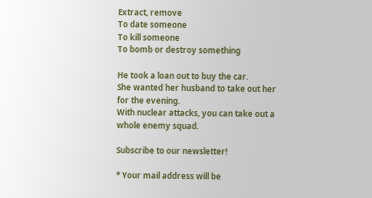Extract, remove
To date someone
To kill someone
To bomb or destroy something

He took a loan out to buy the car.
She wanted her husband to take out her for the evening.
With nuclear attacks, you can take out a whole enemy squad.

Subscribe to our newsletter!

* Your mail address will be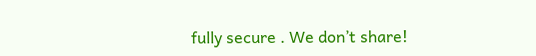fully secure . We don’t share!